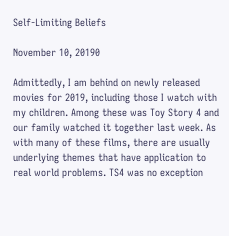Self-Limiting Beliefs

November 10, 20190

Admittedly, I am behind on newly released movies for 2019, including those I watch with my children. Among these was Toy Story 4 and our family watched it together last week. As with many of these films, there are usually underlying themes that have application to real world problems. TS4 was no exception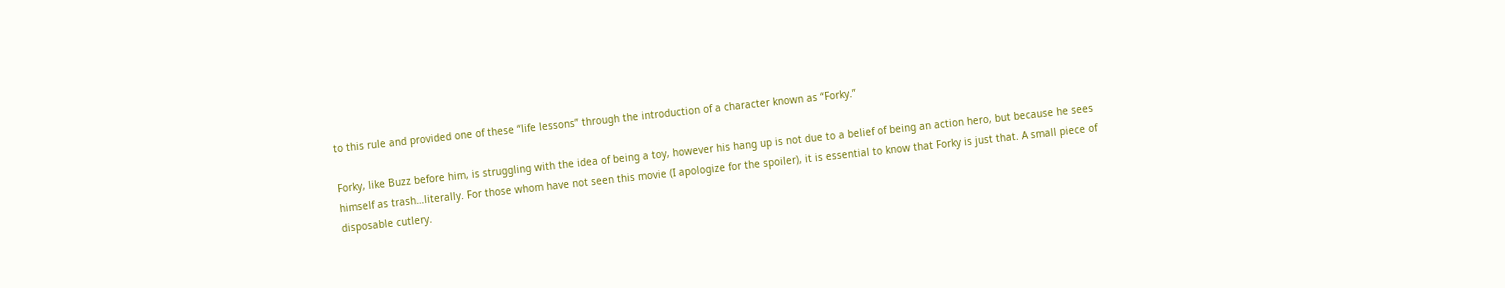to this rule and provided one of these “life lessons” through the introduction of a character known as “Forky.”

Forky, like Buzz before him, is struggling with the idea of being a toy, however his hang up is not due to a belief of being an action hero, but because he sees himself as trash…literally. For those whom have not seen this movie (I apologize for the spoiler), it is essential to know that Forky is just that. A small piece of disposable cutlery.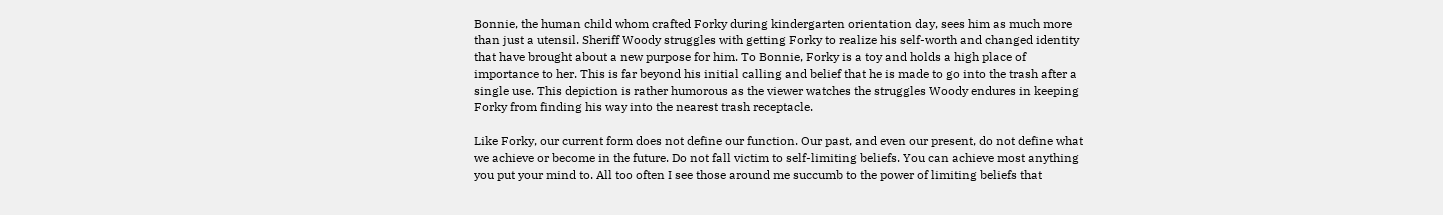Bonnie, the human child whom crafted Forky during kindergarten orientation day, sees him as much more than just a utensil. Sheriff Woody struggles with getting Forky to realize his self-worth and changed identity that have brought about a new purpose for him. To Bonnie, Forky is a toy and holds a high place of importance to her. This is far beyond his initial calling and belief that he is made to go into the trash after a single use. This depiction is rather humorous as the viewer watches the struggles Woody endures in keeping Forky from finding his way into the nearest trash receptacle.

Like Forky, our current form does not define our function. Our past, and even our present, do not define what we achieve or become in the future. Do not fall victim to self-limiting beliefs. You can achieve most anything you put your mind to. All too often I see those around me succumb to the power of limiting beliefs that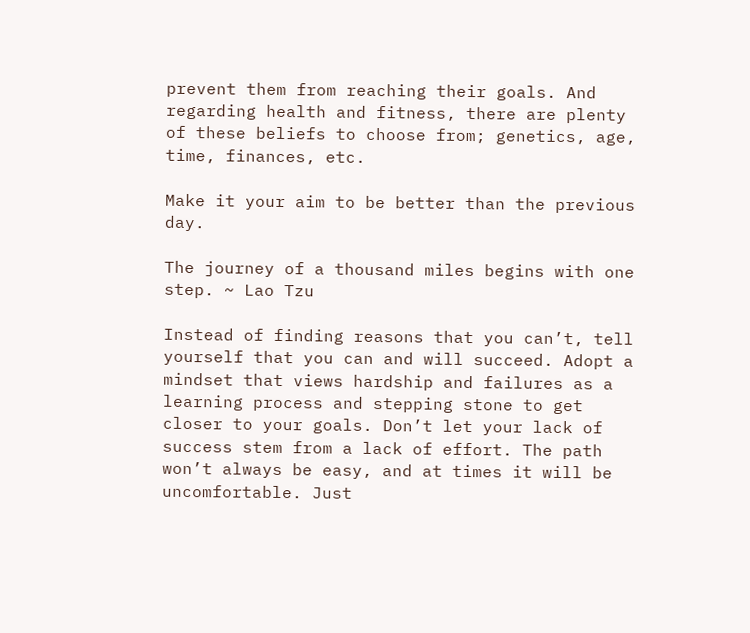prevent them from reaching their goals. And regarding health and fitness, there are plenty of these beliefs to choose from; genetics, age, time, finances, etc.

Make it your aim to be better than the previous day.

The journey of a thousand miles begins with one step. ~ Lao Tzu

Instead of finding reasons that you can’t, tell yourself that you can and will succeed. Adopt a mindset that views hardship and failures as a learning process and stepping stone to get closer to your goals. Don’t let your lack of success stem from a lack of effort. The path won’t always be easy, and at times it will be uncomfortable. Just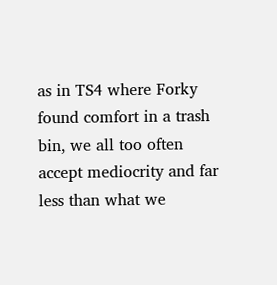as in TS4 where Forky found comfort in a trash bin, we all too often accept mediocrity and far less than what we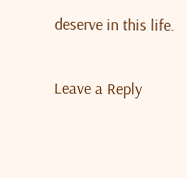deserve in this life.

Leave a Reply